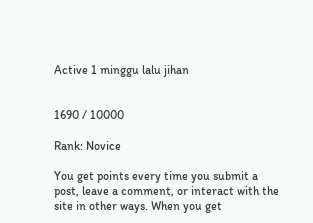Active 1 minggu lalu jihan


1690 / 10000

Rank: Novice

You get points every time you submit a post, leave a comment, or interact with the site in other ways. When you get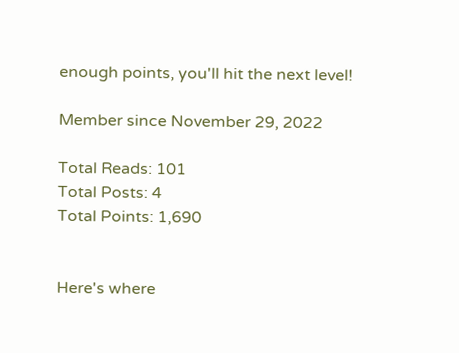enough points, you'll hit the next level!

Member since November 29, 2022

Total Reads: 101
Total Posts: 4
Total Points: 1,690


Here's where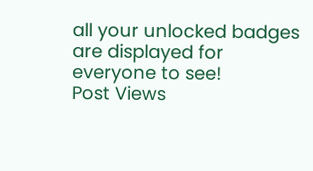all your unlocked badges are displayed for everyone to see!
Post Views